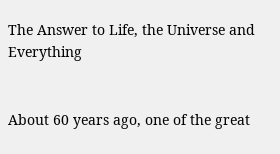The Answer to Life, the Universe and Everything


About 60 years ago, one of the great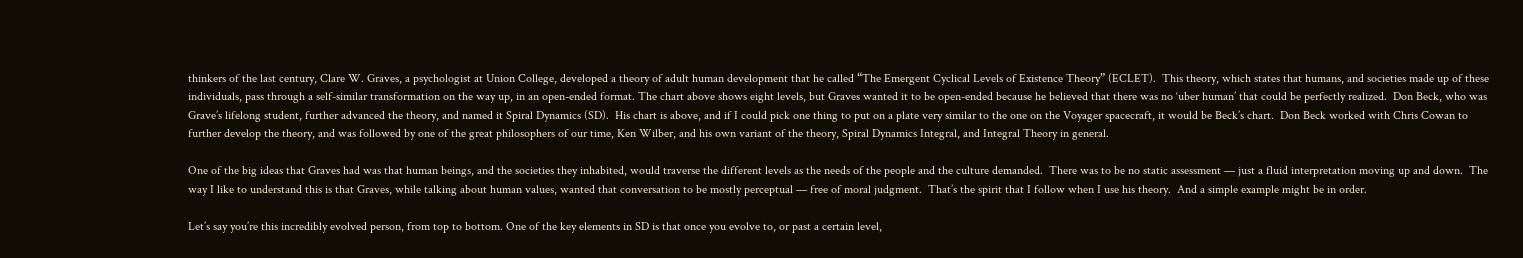thinkers of the last century, Clare W. Graves, a psychologist at Union College, developed a theory of adult human development that he called “The Emergent Cyclical Levels of Existence Theory” (ECLET).  This theory, which states that humans, and societies made up of these individuals, pass through a self-similar transformation on the way up, in an open-ended format. The chart above shows eight levels, but Graves wanted it to be open-ended because he believed that there was no ‘uber human’ that could be perfectly realized.  Don Beck, who was Grave’s lifelong student, further advanced the theory, and named it Spiral Dynamics (SD).  His chart is above, and if I could pick one thing to put on a plate very similar to the one on the Voyager spacecraft, it would be Beck’s chart.  Don Beck worked with Chris Cowan to further develop the theory, and was followed by one of the great philosophers of our time, Ken Wilber, and his own variant of the theory, Spiral Dynamics Integral, and Integral Theory in general.

One of the big ideas that Graves had was that human beings, and the societies they inhabited, would traverse the different levels as the needs of the people and the culture demanded.  There was to be no static assessment — just a fluid interpretation moving up and down.  The way I like to understand this is that Graves, while talking about human values, wanted that conversation to be mostly perceptual — free of moral judgment.  That’s the spirit that I follow when I use his theory.  And a simple example might be in order.

Let’s say you’re this incredibly evolved person, from top to bottom. One of the key elements in SD is that once you evolve to, or past a certain level,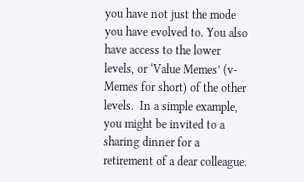you have not just the mode you have evolved to. You also have access to the lower levels, or ‘Value Memes’ (v-Memes for short) of the other levels.  In a simple example, you might be invited to a sharing dinner for a retirement of a dear colleague.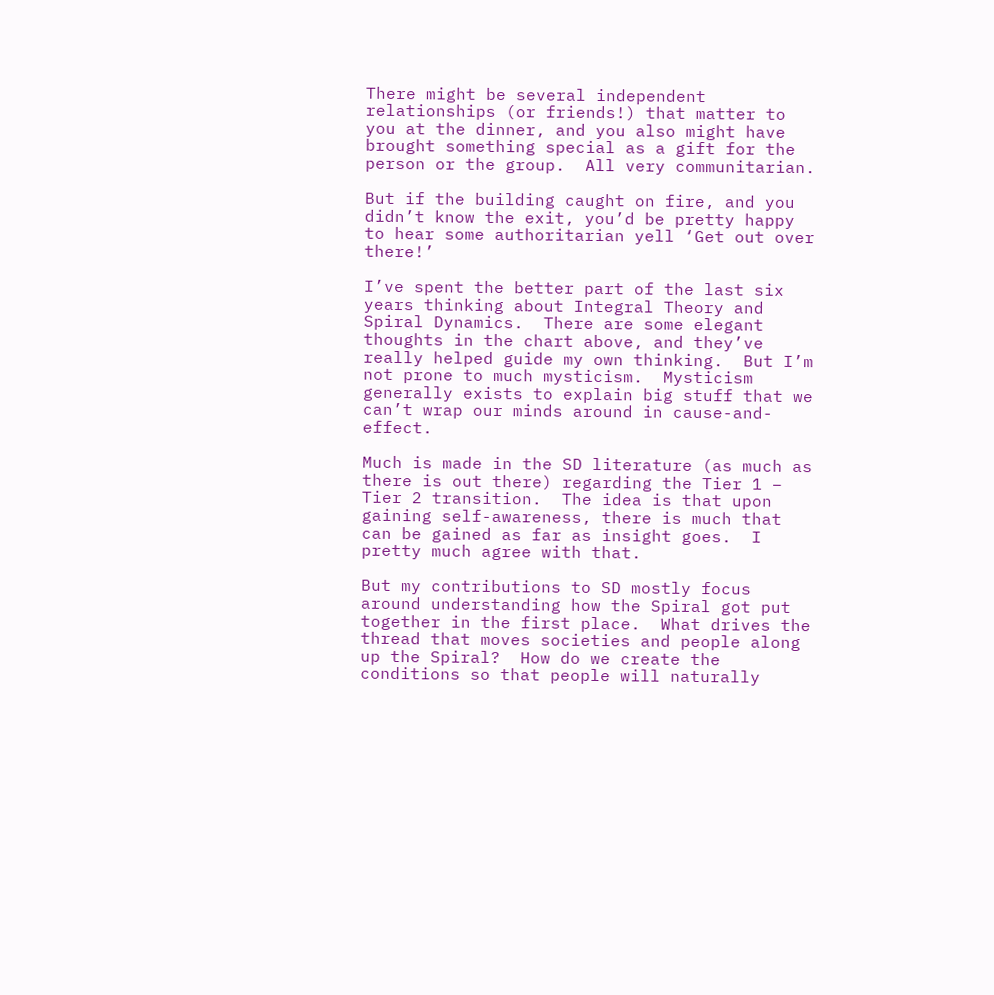There might be several independent relationships (or friends!) that matter to you at the dinner, and you also might have brought something special as a gift for the person or the group.  All very communitarian.

But if the building caught on fire, and you didn’t know the exit, you’d be pretty happy to hear some authoritarian yell ‘Get out over there!’

I’ve spent the better part of the last six years thinking about Integral Theory and Spiral Dynamics.  There are some elegant thoughts in the chart above, and they’ve really helped guide my own thinking.  But I’m not prone to much mysticism.  Mysticism generally exists to explain big stuff that we can’t wrap our minds around in cause-and-effect.

Much is made in the SD literature (as much as there is out there) regarding the Tier 1 – Tier 2 transition.  The idea is that upon gaining self-awareness, there is much that can be gained as far as insight goes.  I pretty much agree with that.

But my contributions to SD mostly focus around understanding how the Spiral got put together in the first place.  What drives the thread that moves societies and people along up the Spiral?  How do we create the conditions so that people will naturally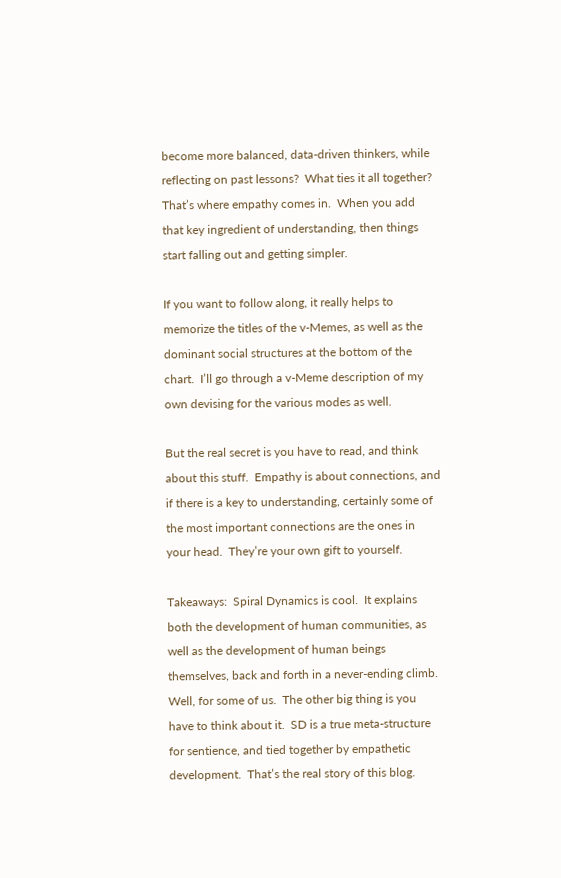become more balanced, data-driven thinkers, while reflecting on past lessons?  What ties it all together?  That’s where empathy comes in.  When you add that key ingredient of understanding, then things start falling out and getting simpler.

If you want to follow along, it really helps to memorize the titles of the v-Memes, as well as the dominant social structures at the bottom of the chart.  I’ll go through a v-Meme description of my own devising for the various modes as well.

But the real secret is you have to read, and think about this stuff.  Empathy is about connections, and if there is a key to understanding, certainly some of the most important connections are the ones in your head.  They’re your own gift to yourself.

Takeaways:  Spiral Dynamics is cool.  It explains both the development of human communities, as well as the development of human beings themselves, back and forth in a never-ending climb.  Well, for some of us.  The other big thing is you have to think about it.  SD is a true meta-structure for sentience, and tied together by empathetic development.  That’s the real story of this blog.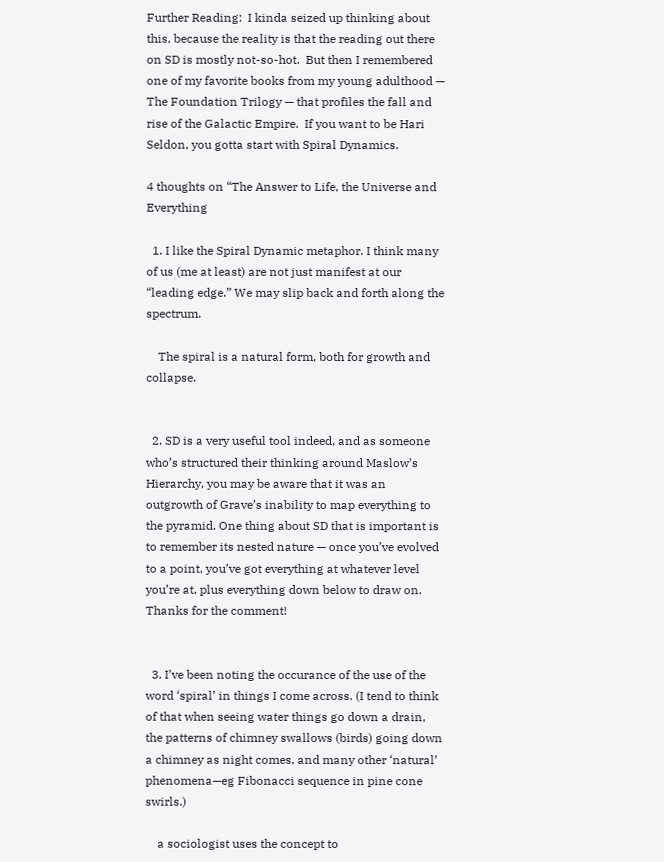Further Reading:  I kinda seized up thinking about this, because the reality is that the reading out there on SD is mostly not-so-hot.  But then I remembered one of my favorite books from my young adulthood — The Foundation Trilogy — that profiles the fall and rise of the Galactic Empire.  If you want to be Hari Seldon, you gotta start with Spiral Dynamics.

4 thoughts on “The Answer to Life, the Universe and Everything

  1. I like the Spiral Dynamic metaphor. I think many of us (me at least) are not just manifest at our “leading edge.” We may slip back and forth along the spectrum.

    The spiral is a natural form, both for growth and collapse.


  2. SD is a very useful tool indeed, and as someone who’s structured their thinking around Maslow’s Hierarchy, you may be aware that it was an outgrowth of Grave’s inability to map everything to the pyramid. One thing about SD that is important is to remember its nested nature — once you’ve evolved to a point, you’ve got everything at whatever level you’re at, plus everything down below to draw on. Thanks for the comment!


  3. I’ve been noting the occurance of the use of the word ‘spiral’ in things I come across. (I tend to think of that when seeing water things go down a drain, the patterns of chimney swallows (birds) going down a chimney as night comes, and many other ‘natural’ phenomena—eg Fibonacci sequence in pine cone swirls.)

    a sociologist uses the concept to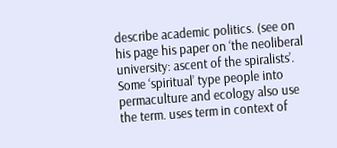describe academic politics. (see on his page his paper on ‘the neoliberal university: ascent of the spiralists’. Some ‘spiritual’ type people into permaculture and ecology also use the term. uses term in context of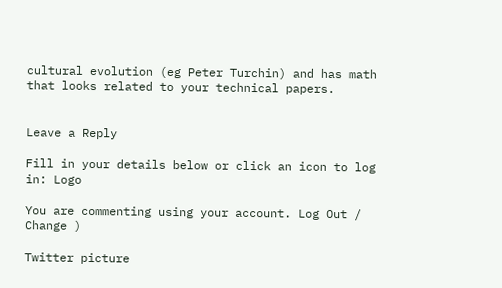cultural evolution (eg Peter Turchin) and has math that looks related to your technical papers.


Leave a Reply

Fill in your details below or click an icon to log in: Logo

You are commenting using your account. Log Out /  Change )

Twitter picture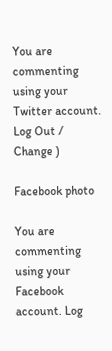You are commenting using your Twitter account. Log Out /  Change )

Facebook photo

You are commenting using your Facebook account. Log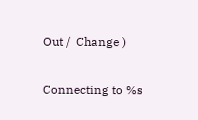Out /  Change )

Connecting to %s